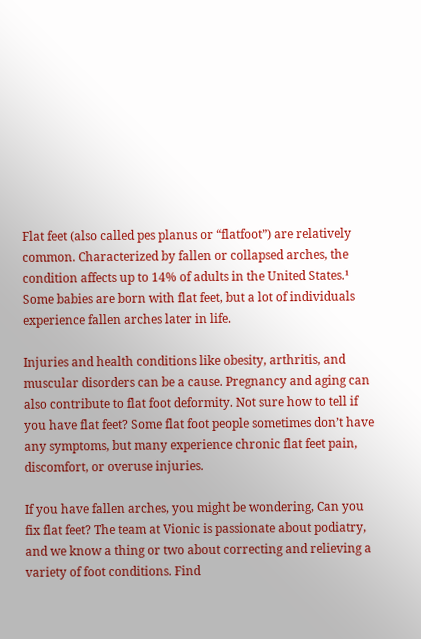Flat feet (also called pes planus or “flatfoot”) are relatively common. Characterized by fallen or collapsed arches, the condition affects up to 14% of adults in the United States.¹ Some babies are born with flat feet, but a lot of individuals experience fallen arches later in life.

Injuries and health conditions like obesity, arthritis, and muscular disorders can be a cause. Pregnancy and aging can also contribute to flat foot deformity. Not sure how to tell if you have flat feet? Some flat foot people sometimes don’t have any symptoms, but many experience chronic flat feet pain, discomfort, or overuse injuries.

If you have fallen arches, you might be wondering, Can you fix flat feet? The team at Vionic is passionate about podiatry, and we know a thing or two about correcting and relieving a variety of foot conditions. Find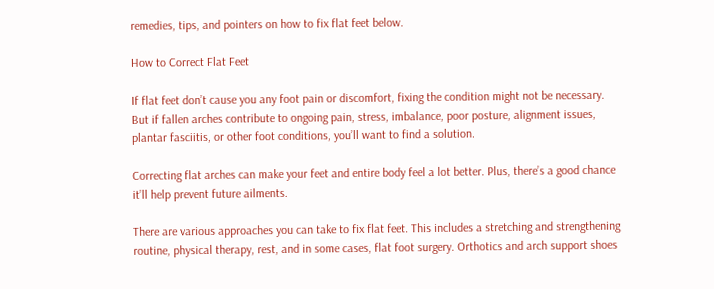remedies, tips, and pointers on how to fix flat feet below.

How to Correct Flat Feet

If flat feet don’t cause you any foot pain or discomfort, fixing the condition might not be necessary. But if fallen arches contribute to ongoing pain, stress, imbalance, poor posture, alignment issues, plantar fasciitis, or other foot conditions, you’ll want to find a solution.

Correcting flat arches can make your feet and entire body feel a lot better. Plus, there’s a good chance it’ll help prevent future ailments.

There are various approaches you can take to fix flat feet. This includes a stretching and strengthening routine, physical therapy, rest, and in some cases, flat foot surgery. Orthotics and arch support shoes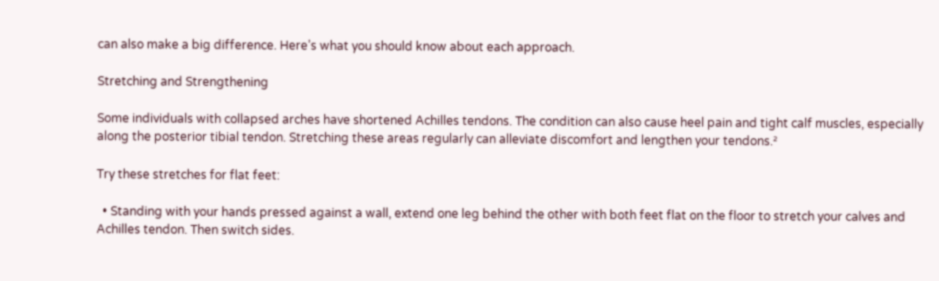can also make a big difference. Here’s what you should know about each approach.

Stretching and Strengthening

Some individuals with collapsed arches have shortened Achilles tendons. The condition can also cause heel pain and tight calf muscles, especially along the posterior tibial tendon. Stretching these areas regularly can alleviate discomfort and lengthen your tendons.²

Try these stretches for flat feet:

  • Standing with your hands pressed against a wall, extend one leg behind the other with both feet flat on the floor to stretch your calves and Achilles tendon. Then switch sides.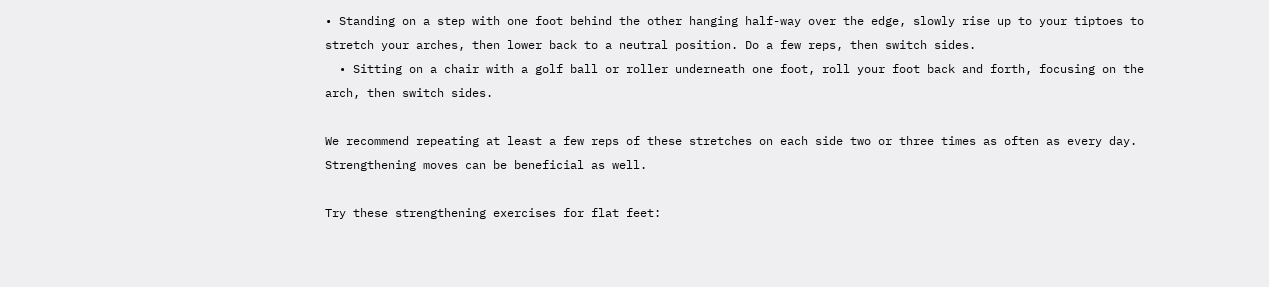• Standing on a step with one foot behind the other hanging half-way over the edge, slowly rise up to your tiptoes to stretch your arches, then lower back to a neutral position. Do a few reps, then switch sides.
  • Sitting on a chair with a golf ball or roller underneath one foot, roll your foot back and forth, focusing on the arch, then switch sides.

We recommend repeating at least a few reps of these stretches on each side two or three times as often as every day. Strengthening moves can be beneficial as well.

Try these strengthening exercises for flat feet: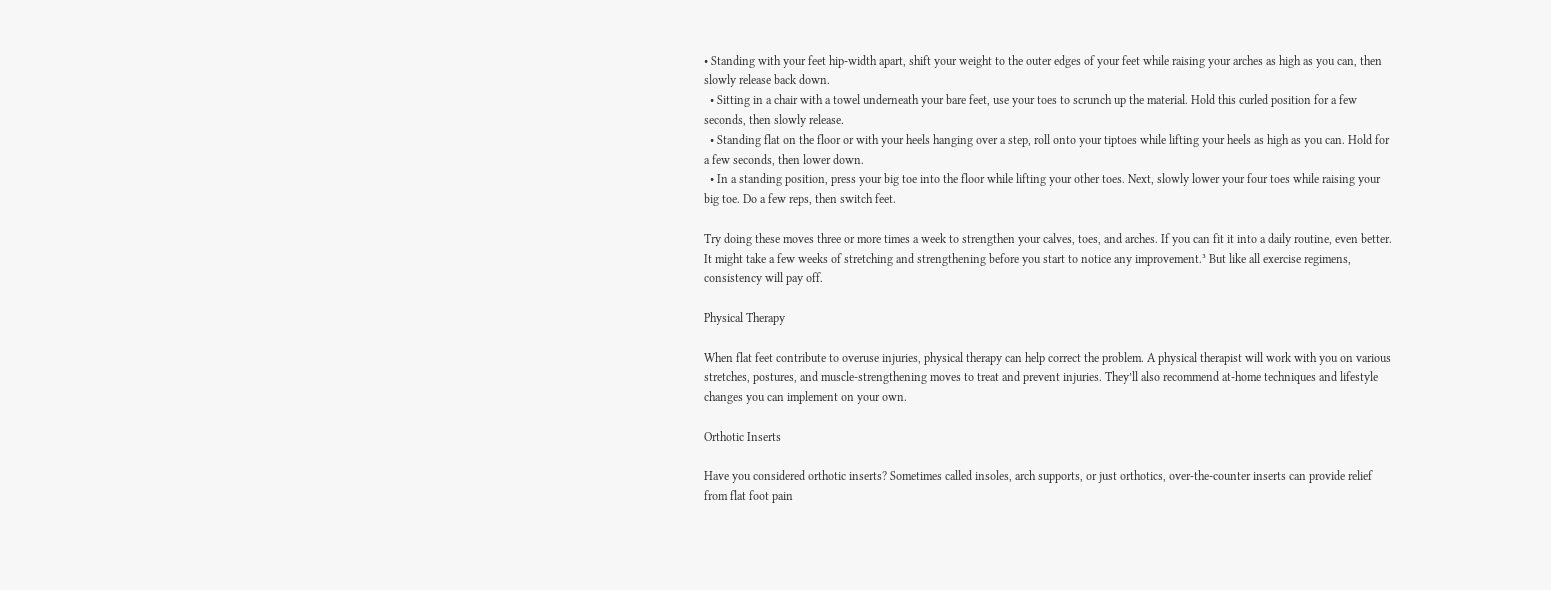• Standing with your feet hip-width apart, shift your weight to the outer edges of your feet while raising your arches as high as you can, then slowly release back down.
  • Sitting in a chair with a towel underneath your bare feet, use your toes to scrunch up the material. Hold this curled position for a few seconds, then slowly release.
  • Standing flat on the floor or with your heels hanging over a step, roll onto your tiptoes while lifting your heels as high as you can. Hold for a few seconds, then lower down.
  • In a standing position, press your big toe into the floor while lifting your other toes. Next, slowly lower your four toes while raising your big toe. Do a few reps, then switch feet.

Try doing these moves three or more times a week to strengthen your calves, toes, and arches. If you can fit it into a daily routine, even better. It might take a few weeks of stretching and strengthening before you start to notice any improvement.³ But like all exercise regimens, consistency will pay off.

Physical Therapy

When flat feet contribute to overuse injuries, physical therapy can help correct the problem. A physical therapist will work with you on various stretches, postures, and muscle-strengthening moves to treat and prevent injuries. They’ll also recommend at-home techniques and lifestyle changes you can implement on your own.

Orthotic Inserts

Have you considered orthotic inserts? Sometimes called insoles, arch supports, or just orthotics, over-the-counter inserts can provide relief from flat foot pain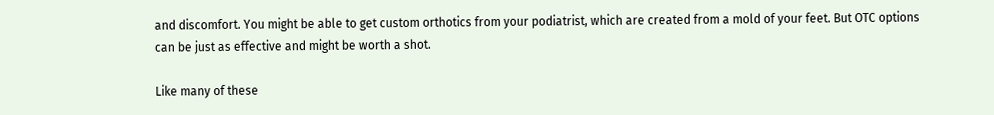and discomfort. You might be able to get custom orthotics from your podiatrist, which are created from a mold of your feet. But OTC options can be just as effective and might be worth a shot.

Like many of these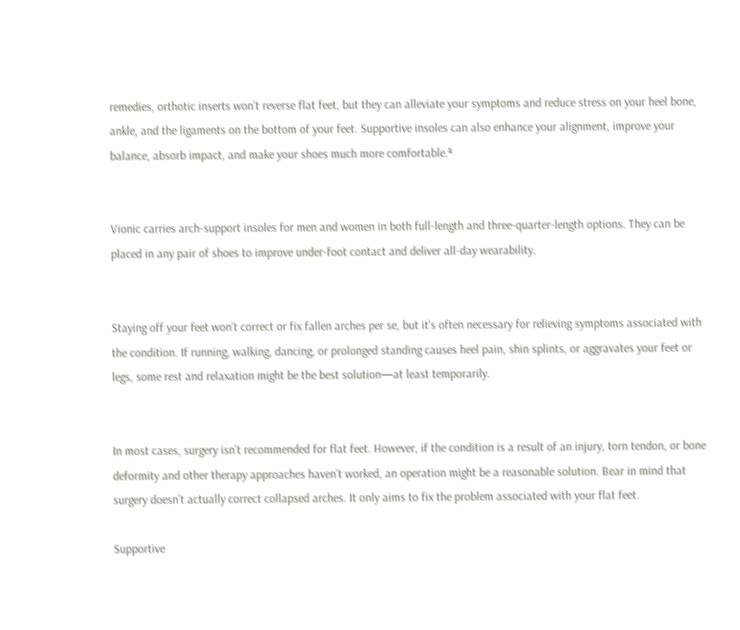remedies, orthotic inserts won’t reverse flat feet, but they can alleviate your symptoms and reduce stress on your heel bone, ankle, and the ligaments on the bottom of your feet. Supportive insoles can also enhance your alignment, improve your balance, absorb impact, and make your shoes much more comfortable.⁴


Vionic carries arch-support insoles for men and women in both full-length and three-quarter-length options. They can be placed in any pair of shoes to improve under-foot contact and deliver all-day wearability.


Staying off your feet won’t correct or fix fallen arches per se, but it’s often necessary for relieving symptoms associated with the condition. If running, walking, dancing, or prolonged standing causes heel pain, shin splints, or aggravates your feet or legs, some rest and relaxation might be the best solution—at least temporarily.


In most cases, surgery isn’t recommended for flat feet. However, if the condition is a result of an injury, torn tendon, or bone deformity and other therapy approaches haven’t worked, an operation might be a reasonable solution. Bear in mind that surgery doesn’t actually correct collapsed arches. It only aims to fix the problem associated with your flat feet.

Supportive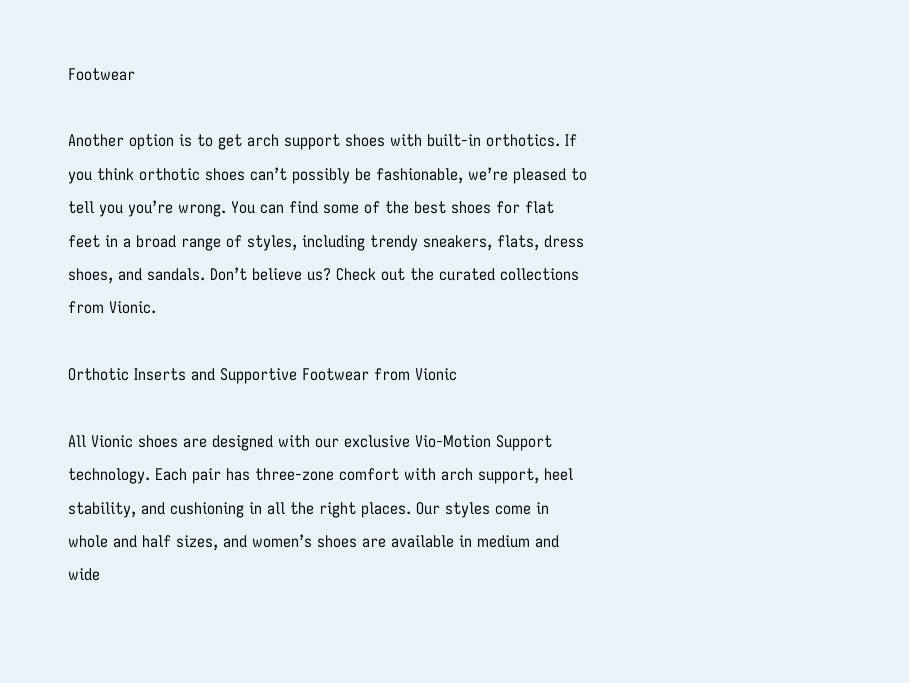Footwear

Another option is to get arch support shoes with built-in orthotics. If you think orthotic shoes can’t possibly be fashionable, we’re pleased to tell you you’re wrong. You can find some of the best shoes for flat feet in a broad range of styles, including trendy sneakers, flats, dress shoes, and sandals. Don’t believe us? Check out the curated collections from Vionic.

Orthotic Inserts and Supportive Footwear from Vionic

All Vionic shoes are designed with our exclusive Vio-Motion Support technology. Each pair has three-zone comfort with arch support, heel stability, and cushioning in all the right places. Our styles come in whole and half sizes, and women’s shoes are available in medium and wide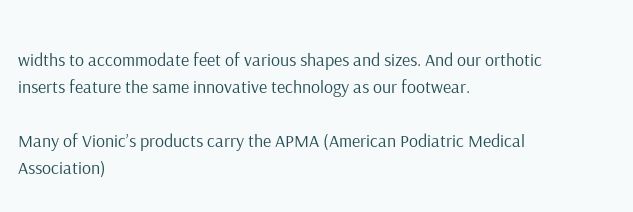widths to accommodate feet of various shapes and sizes. And our orthotic inserts feature the same innovative technology as our footwear.

Many of Vionic’s products carry the APMA (American Podiatric Medical Association)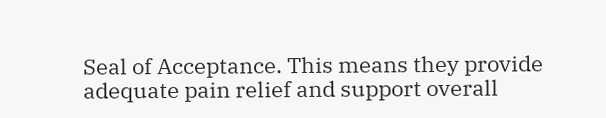Seal of Acceptance. This means they provide adequate pain relief and support overall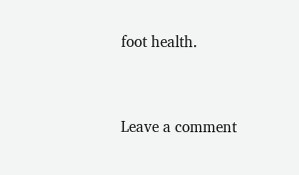foot health.


Leave a comment